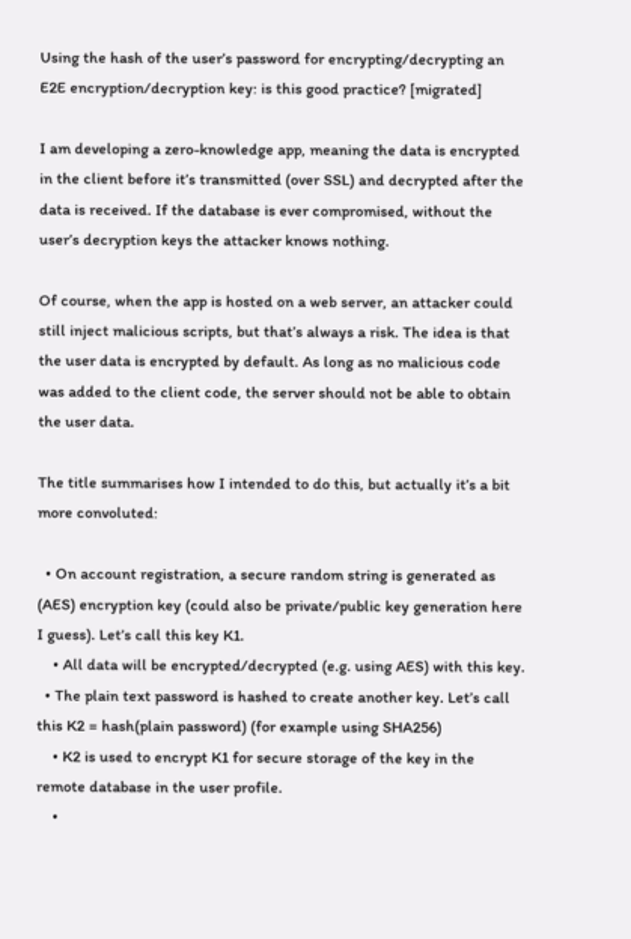Using the hash of the user’s password for encrypting/decrypting an E2E encryption/decryption key: is this good practice? [migrated]

I am developing a zero-knowledge app, meaning the data is encrypted in the client before it’s transmitted (over SSL) and decrypted after the data is received. If the database is ever compromised, without the user’s decryption keys the attacker knows nothing.

Of course, when the app is hosted on a web server, an attacker could still inject malicious scripts, but that’s always a risk. The idea is that the user data is encrypted by default. As long as no malicious code was added to the client code, the server should not be able to obtain the user data.

The title summarises how I intended to do this, but actually it’s a bit more convoluted:

  • On account registration, a secure random string is generated as (AES) encryption key (could also be private/public key generation here I guess). Let’s call this key K1.
    • All data will be encrypted/decrypted (e.g. using AES) with this key.
  • The plain text password is hashed to create another key. Let’s call this K2 = hash(plain password) (for example using SHA256)
    • K2 is used to encrypt K1 for secure storage of the key in the remote database in the user profile.
    •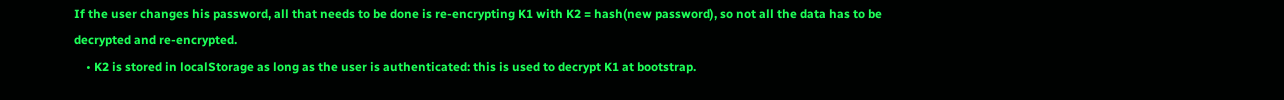If the user changes his password, all that needs to be done is re-encrypting K1 with K2 = hash(new password), so not all the data has to be decrypted and re-encrypted.
    • K2 is stored in localStorage as long as the user is authenticated: this is used to decrypt K1 at bootstrap.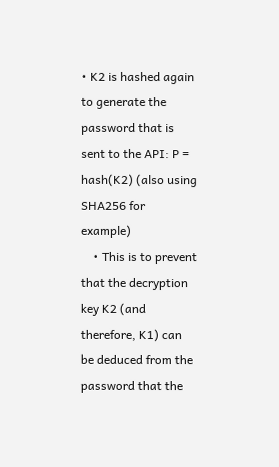• K2 is hashed again to generate the password that is sent to the API: P = hash(K2) (also using SHA256 for example)
    • This is to prevent that the decryption key K2 (and therefore, K1) can be deduced from the password that the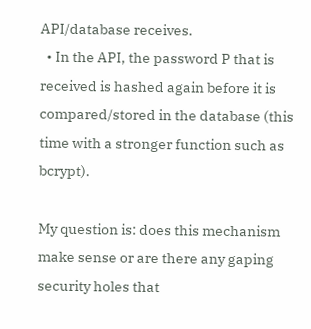API/database receives.
  • In the API, the password P that is received is hashed again before it is compared/stored in the database (this time with a stronger function such as bcrypt).

My question is: does this mechanism make sense or are there any gaping security holes that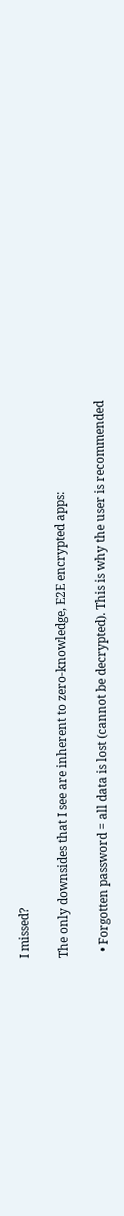I missed?

The only downsides that I see are inherent to zero-knowledge, E2E encrypted apps:

  • Forgotten password = all data is lost (cannot be decrypted). This is why the user is recommended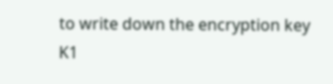to write down the encryption key K1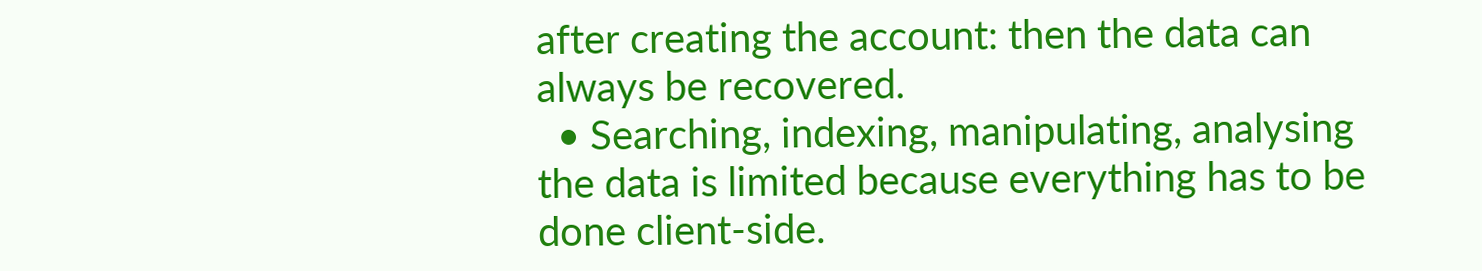after creating the account: then the data can always be recovered.
  • Searching, indexing, manipulating, analysing the data is limited because everything has to be done client-side.